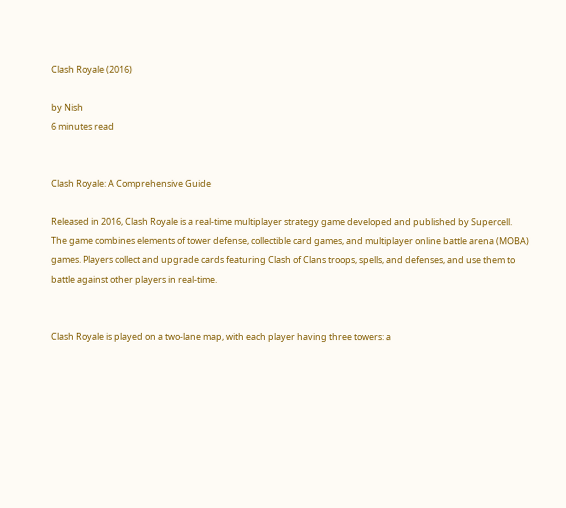Clash Royale (2016)

by Nish
6 minutes read


Clash Royale: A Comprehensive Guide

Released in 2016, Clash Royale is a real-time multiplayer strategy game developed and published by Supercell. The game combines elements of tower defense, collectible card games, and multiplayer online battle arena (MOBA) games. Players collect and upgrade cards featuring Clash of Clans troops, spells, and defenses, and use them to battle against other players in real-time.


Clash Royale is played on a two-lane map, with each player having three towers: a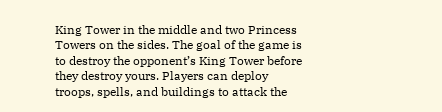King Tower in the middle and two Princess Towers on the sides. The goal of the game is to destroy the opponent’s King Tower before they destroy yours. Players can deploy troops, spells, and buildings to attack the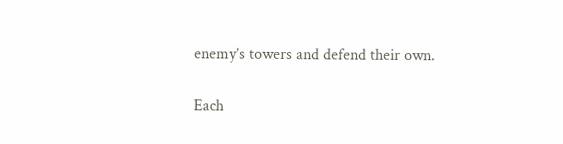enemy’s towers and defend their own.

Each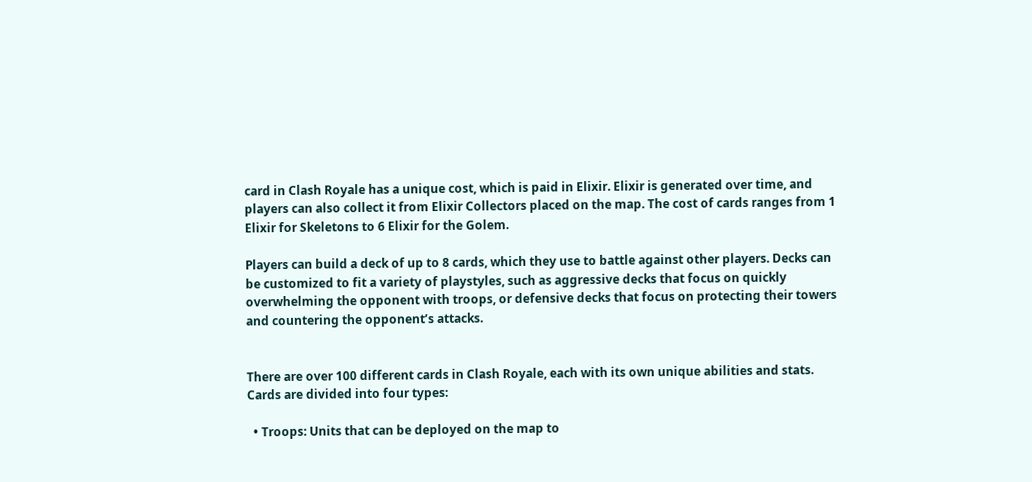card in Clash Royale has a unique cost, which is paid in Elixir. Elixir is generated over time, and players can also collect it from Elixir Collectors placed on the map. The cost of cards ranges from 1 Elixir for Skeletons to 6 Elixir for the Golem.

Players can build a deck of up to 8 cards, which they use to battle against other players. Decks can be customized to fit a variety of playstyles, such as aggressive decks that focus on quickly overwhelming the opponent with troops, or defensive decks that focus on protecting their towers and countering the opponent’s attacks.


There are over 100 different cards in Clash Royale, each with its own unique abilities and stats. Cards are divided into four types:

  • Troops: Units that can be deployed on the map to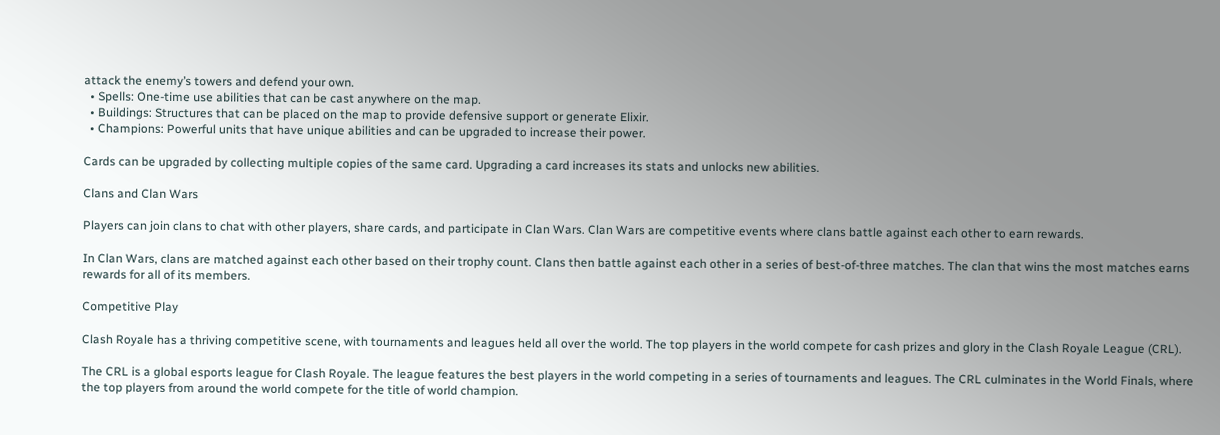attack the enemy’s towers and defend your own.
  • Spells: One-time use abilities that can be cast anywhere on the map.
  • Buildings: Structures that can be placed on the map to provide defensive support or generate Elixir.
  • Champions: Powerful units that have unique abilities and can be upgraded to increase their power.

Cards can be upgraded by collecting multiple copies of the same card. Upgrading a card increases its stats and unlocks new abilities.

Clans and Clan Wars

Players can join clans to chat with other players, share cards, and participate in Clan Wars. Clan Wars are competitive events where clans battle against each other to earn rewards.

In Clan Wars, clans are matched against each other based on their trophy count. Clans then battle against each other in a series of best-of-three matches. The clan that wins the most matches earns rewards for all of its members.

Competitive Play

Clash Royale has a thriving competitive scene, with tournaments and leagues held all over the world. The top players in the world compete for cash prizes and glory in the Clash Royale League (CRL).

The CRL is a global esports league for Clash Royale. The league features the best players in the world competing in a series of tournaments and leagues. The CRL culminates in the World Finals, where the top players from around the world compete for the title of world champion.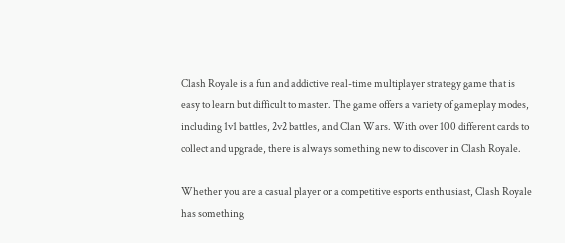Clash Royale is a fun and addictive real-time multiplayer strategy game that is easy to learn but difficult to master. The game offers a variety of gameplay modes, including 1v1 battles, 2v2 battles, and Clan Wars. With over 100 different cards to collect and upgrade, there is always something new to discover in Clash Royale.

Whether you are a casual player or a competitive esports enthusiast, Clash Royale has something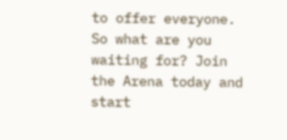to offer everyone. So what are you waiting for? Join the Arena today and start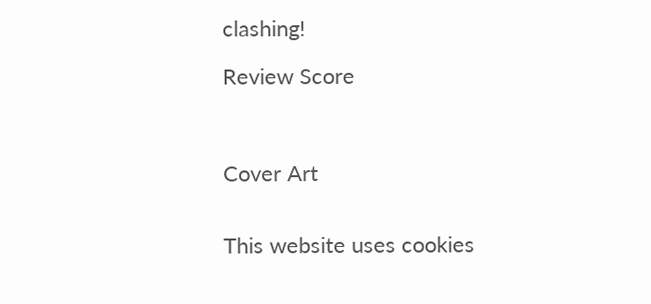clashing!

Review Score



Cover Art


This website uses cookies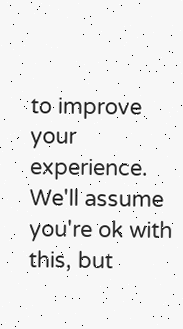to improve your experience. We'll assume you're ok with this, but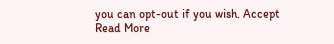you can opt-out if you wish. Accept Read More